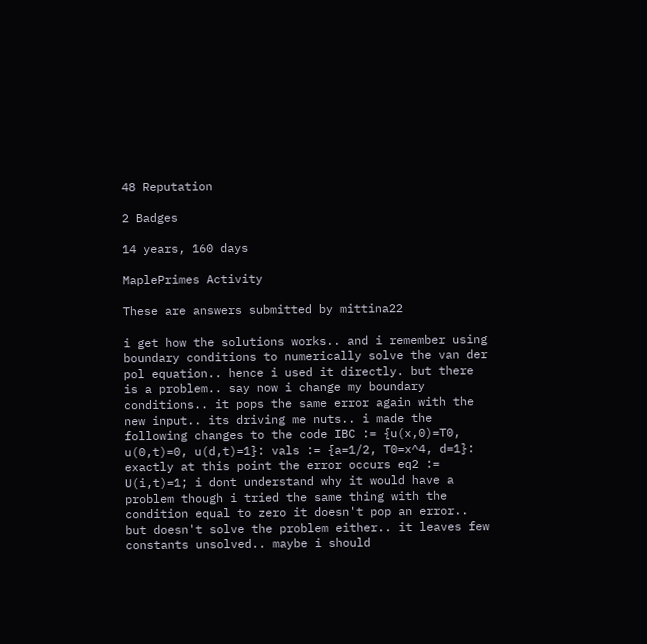48 Reputation

2 Badges

14 years, 160 days

MaplePrimes Activity

These are answers submitted by mittina22

i get how the solutions works.. and i remember using boundary conditions to numerically solve the van der pol equation.. hence i used it directly. but there is a problem.. say now i change my boundary conditions.. it pops the same error again with the new input.. its driving me nuts.. i made the following changes to the code IBC := {u(x,0)=T0, u(0,t)=0, u(d,t)=1}: vals := {a=1/2, T0=x^4, d=1}: exactly at this point the error occurs eq2 := U(i,t)=1; i dont understand why it would have a problem though i tried the same thing with the condition equal to zero it doesn't pop an error.. but doesn't solve the problem either.. it leaves few constants unsolved.. maybe i should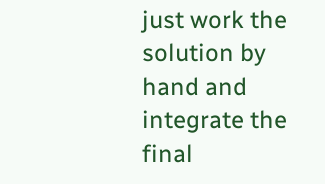just work the solution by hand and integrate the final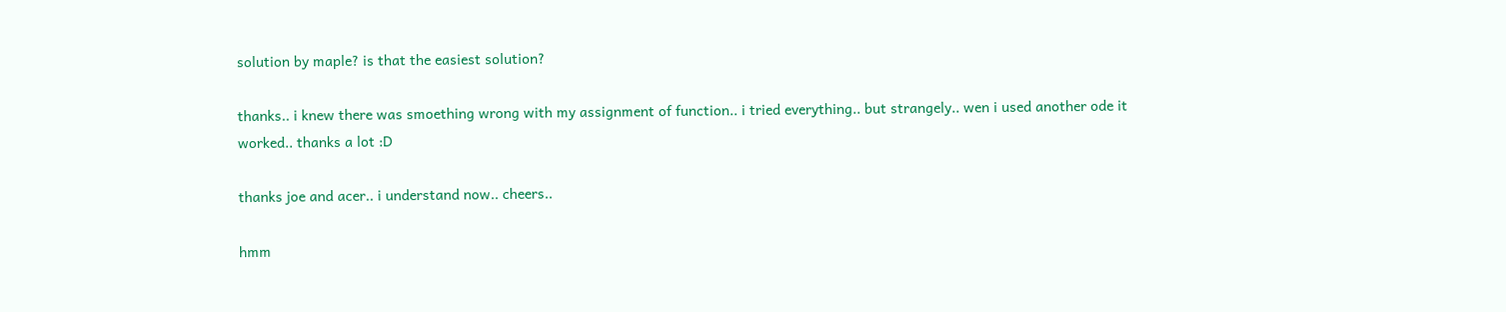solution by maple? is that the easiest solution?

thanks.. i knew there was smoething wrong with my assignment of function.. i tried everything.. but strangely.. wen i used another ode it worked.. thanks a lot :D

thanks joe and acer.. i understand now.. cheers..

hmm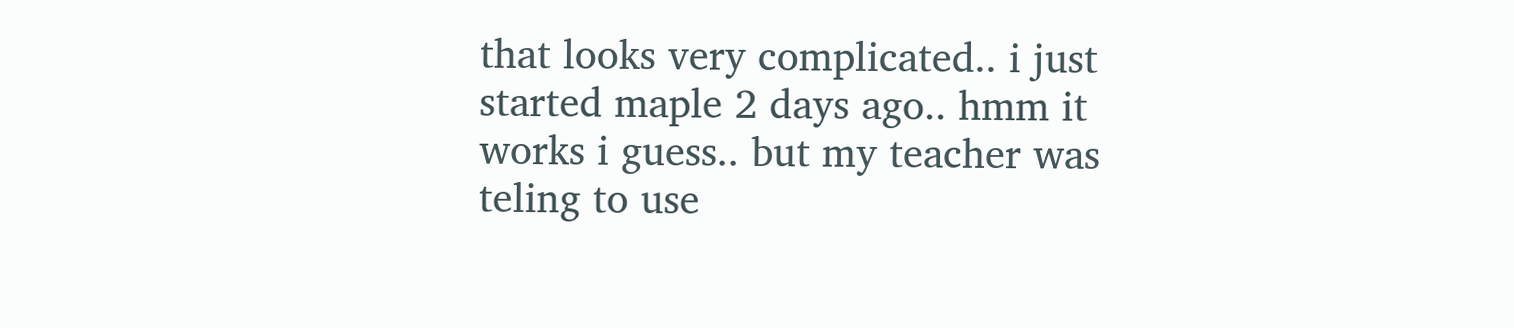that looks very complicated.. i just started maple 2 days ago.. hmm it works i guess.. but my teacher was teling to use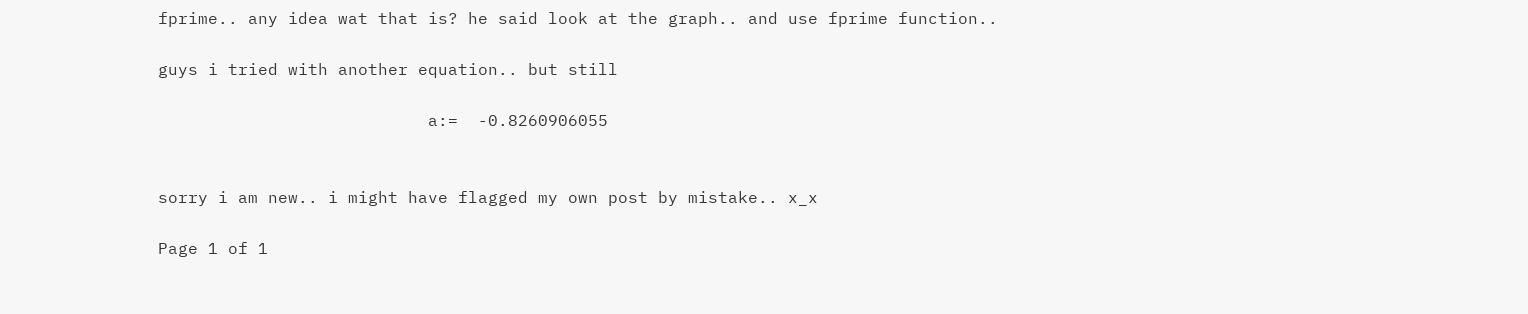fprime.. any idea wat that is? he said look at the graph.. and use fprime function..

guys i tried with another equation.. but still

                           a:=  -0.8260906055


sorry i am new.. i might have flagged my own post by mistake.. x_x

Page 1 of 1